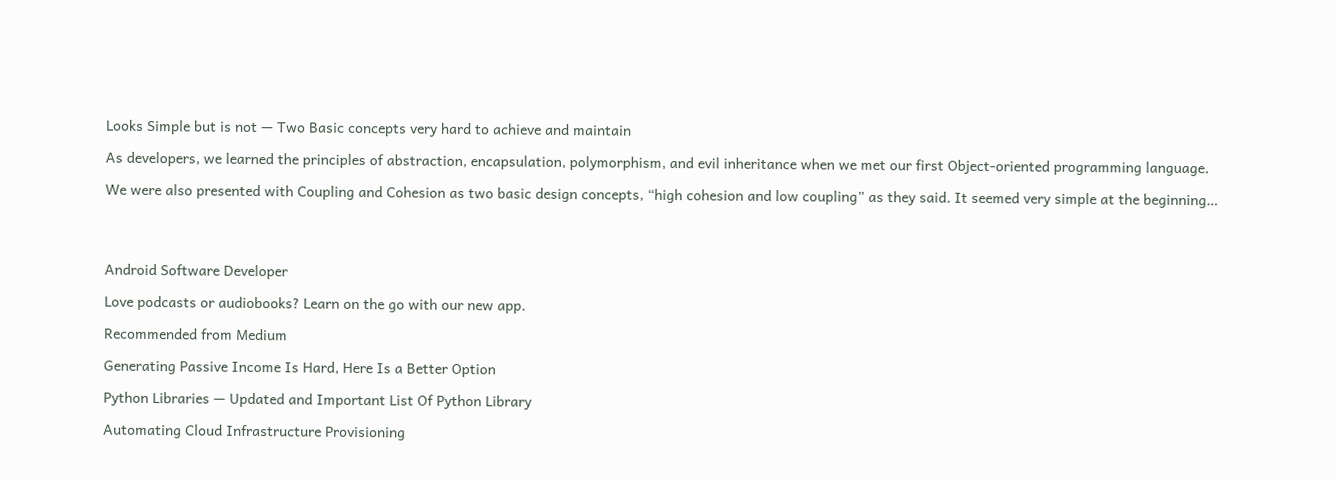Looks Simple but is not — Two Basic concepts very hard to achieve and maintain

As developers, we learned the principles of abstraction, encapsulation, polymorphism, and evil inheritance when we met our first Object-oriented programming language.

We were also presented with Coupling and Cohesion as two basic design concepts, “high cohesion and low coupling” as they said. It seemed very simple at the beginning…




Android Software Developer

Love podcasts or audiobooks? Learn on the go with our new app.

Recommended from Medium

Generating Passive Income Is Hard, Here Is a Better Option

Python Libraries — Updated and Important List Of Python Library

Automating Cloud Infrastructure Provisioning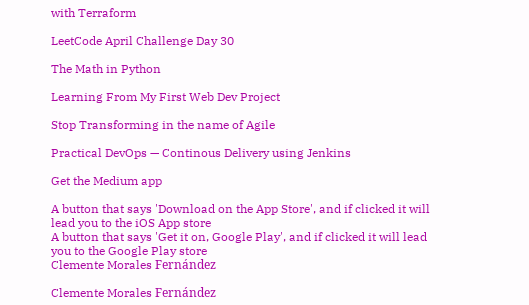with Terraform

LeetCode April Challenge Day 30

The Math in Python

Learning From My First Web Dev Project

Stop Transforming in the name of Agile

Practical DevOps — Continous Delivery using Jenkins

Get the Medium app

A button that says 'Download on the App Store', and if clicked it will lead you to the iOS App store
A button that says 'Get it on, Google Play', and if clicked it will lead you to the Google Play store
Clemente Morales Fernández

Clemente Morales Fernández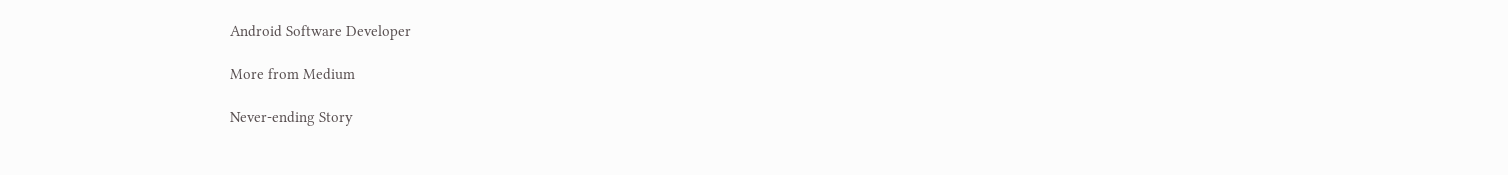Android Software Developer

More from Medium

Never-ending Story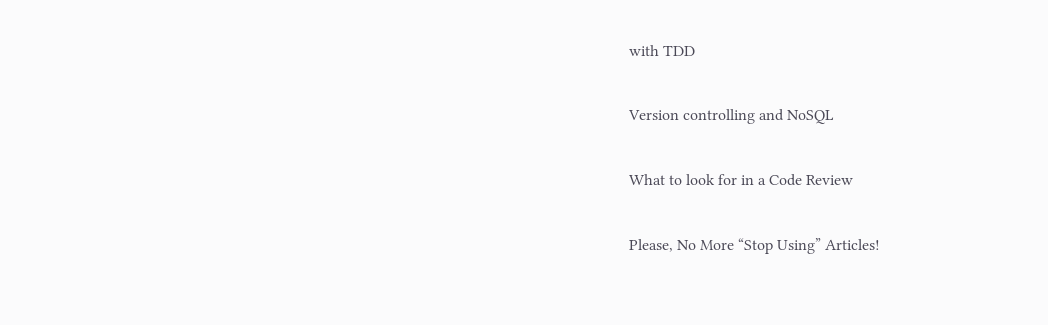with TDD

Version controlling and NoSQL

What to look for in a Code Review

Please, No More “Stop Using” Articles!